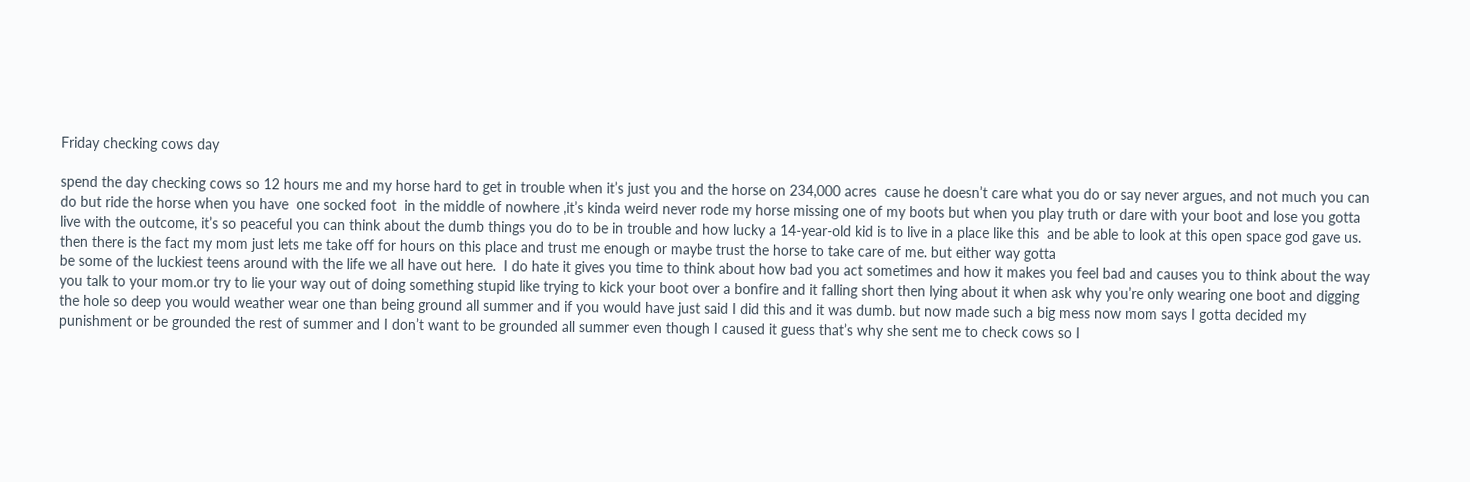Friday checking cows day

spend the day checking cows so 12 hours me and my horse hard to get in trouble when it’s just you and the horse on 234,000 acres  cause he doesn’t care what you do or say never argues, and not much you can do but ride the horse when you have  one socked foot  in the middle of nowhere ,it’s kinda weird never rode my horse missing one of my boots but when you play truth or dare with your boot and lose you gotta live with the outcome, it’s so peaceful you can think about the dumb things you do to be in trouble and how lucky a 14-year-old kid is to live in a place like this  and be able to look at this open space god gave us. then there is the fact my mom just lets me take off for hours on this place and trust me enough or maybe trust the horse to take care of me. but either way gotta
be some of the luckiest teens around with the life we all have out here.  I do hate it gives you time to think about how bad you act sometimes and how it makes you feel bad and causes you to think about the way you talk to your mom.or try to lie your way out of doing something stupid like trying to kick your boot over a bonfire and it falling short then lying about it when ask why you’re only wearing one boot and digging the hole so deep you would weather wear one than being ground all summer and if you would have just said I did this and it was dumb. but now made such a big mess now mom says I gotta decided my punishment or be grounded the rest of summer and I don’t want to be grounded all summer even though I caused it guess that’s why she sent me to check cows so I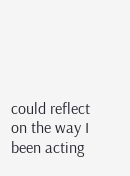could reflect on the way I been acting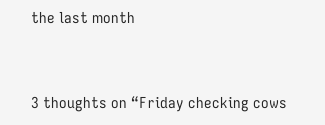the last month


3 thoughts on “Friday checking cows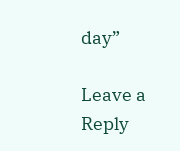day”

Leave a Reply